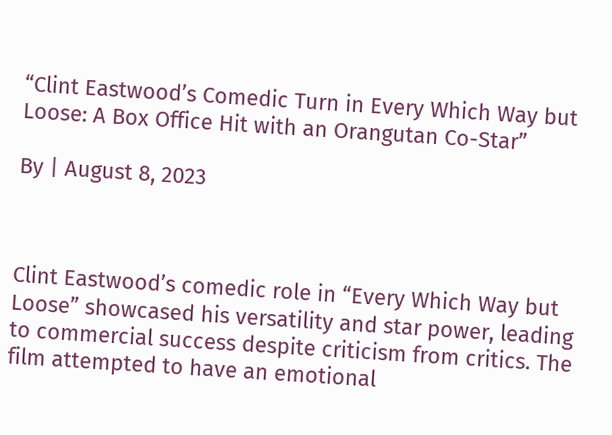“Clint Eastwood’s Comedic Turn in Every Which Way but Loose: A Box Office Hit with an Orangutan Co-Star”

By | August 8, 2023



Clint Eastwood’s comedic role in “Every Which Way but Loose” showcased his versatility and star power, leading to commercial success despite criticism from critics. The film attempted to have an emotional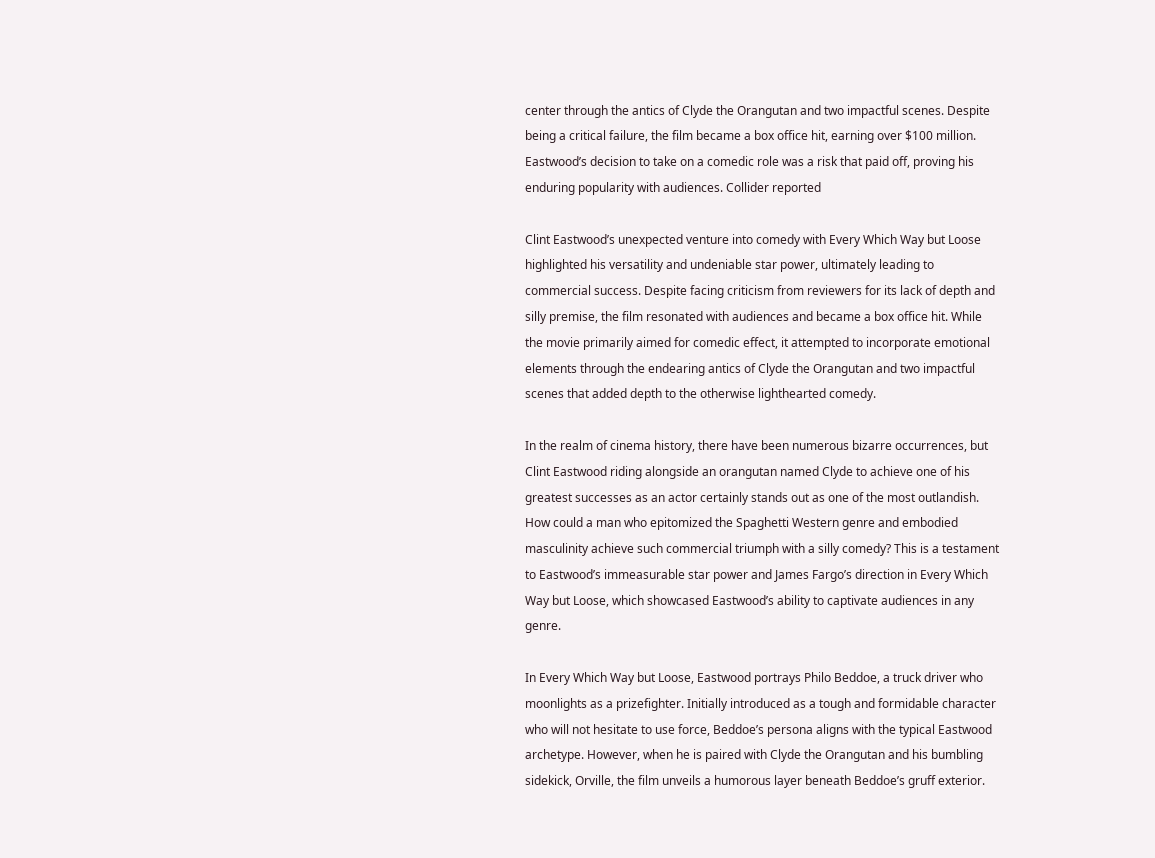center through the antics of Clyde the Orangutan and two impactful scenes. Despite being a critical failure, the film became a box office hit, earning over $100 million. Eastwood’s decision to take on a comedic role was a risk that paid off, proving his enduring popularity with audiences. Collider reported

Clint Eastwood’s unexpected venture into comedy with Every Which Way but Loose highlighted his versatility and undeniable star power, ultimately leading to commercial success. Despite facing criticism from reviewers for its lack of depth and silly premise, the film resonated with audiences and became a box office hit. While the movie primarily aimed for comedic effect, it attempted to incorporate emotional elements through the endearing antics of Clyde the Orangutan and two impactful scenes that added depth to the otherwise lighthearted comedy.

In the realm of cinema history, there have been numerous bizarre occurrences, but Clint Eastwood riding alongside an orangutan named Clyde to achieve one of his greatest successes as an actor certainly stands out as one of the most outlandish. How could a man who epitomized the Spaghetti Western genre and embodied masculinity achieve such commercial triumph with a silly comedy? This is a testament to Eastwood’s immeasurable star power and James Fargo’s direction in Every Which Way but Loose, which showcased Eastwood’s ability to captivate audiences in any genre.

In Every Which Way but Loose, Eastwood portrays Philo Beddoe, a truck driver who moonlights as a prizefighter. Initially introduced as a tough and formidable character who will not hesitate to use force, Beddoe’s persona aligns with the typical Eastwood archetype. However, when he is paired with Clyde the Orangutan and his bumbling sidekick, Orville, the film unveils a humorous layer beneath Beddoe’s gruff exterior.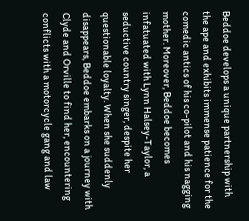Beddoe develops a unique partnership with the ape and exhibits immense patience for the comedic antics of his co-pilot and his nagging mother. Moreover, Beddoe becomes infatuated with Lynn Halsey-Taylor, a seductive country singer, despite her questionable loyalty. When she suddenly disappears, Beddoe embarks on a journey with Clyde and Orville to find her, encountering conflicts with a motorcycle gang and law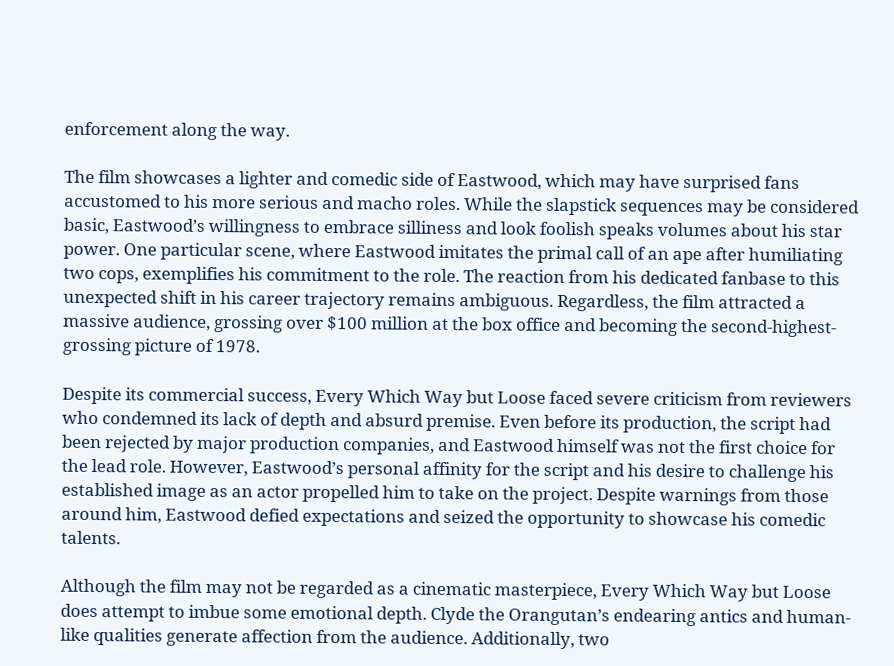enforcement along the way.

The film showcases a lighter and comedic side of Eastwood, which may have surprised fans accustomed to his more serious and macho roles. While the slapstick sequences may be considered basic, Eastwood’s willingness to embrace silliness and look foolish speaks volumes about his star power. One particular scene, where Eastwood imitates the primal call of an ape after humiliating two cops, exemplifies his commitment to the role. The reaction from his dedicated fanbase to this unexpected shift in his career trajectory remains ambiguous. Regardless, the film attracted a massive audience, grossing over $100 million at the box office and becoming the second-highest-grossing picture of 1978.

Despite its commercial success, Every Which Way but Loose faced severe criticism from reviewers who condemned its lack of depth and absurd premise. Even before its production, the script had been rejected by major production companies, and Eastwood himself was not the first choice for the lead role. However, Eastwood’s personal affinity for the script and his desire to challenge his established image as an actor propelled him to take on the project. Despite warnings from those around him, Eastwood defied expectations and seized the opportunity to showcase his comedic talents.

Although the film may not be regarded as a cinematic masterpiece, Every Which Way but Loose does attempt to imbue some emotional depth. Clyde the Orangutan’s endearing antics and human-like qualities generate affection from the audience. Additionally, two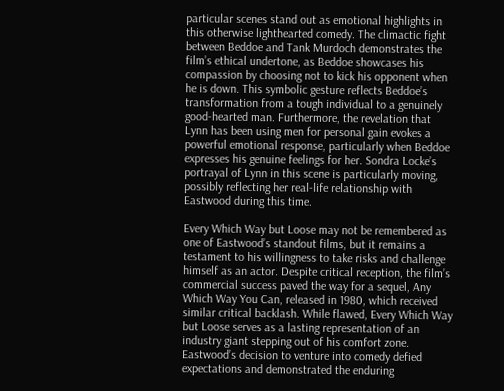particular scenes stand out as emotional highlights in this otherwise lighthearted comedy. The climactic fight between Beddoe and Tank Murdoch demonstrates the film’s ethical undertone, as Beddoe showcases his compassion by choosing not to kick his opponent when he is down. This symbolic gesture reflects Beddoe’s transformation from a tough individual to a genuinely good-hearted man. Furthermore, the revelation that Lynn has been using men for personal gain evokes a powerful emotional response, particularly when Beddoe expresses his genuine feelings for her. Sondra Locke’s portrayal of Lynn in this scene is particularly moving, possibly reflecting her real-life relationship with Eastwood during this time.

Every Which Way but Loose may not be remembered as one of Eastwood’s standout films, but it remains a testament to his willingness to take risks and challenge himself as an actor. Despite critical reception, the film’s commercial success paved the way for a sequel, Any Which Way You Can, released in 1980, which received similar critical backlash. While flawed, Every Which Way but Loose serves as a lasting representation of an industry giant stepping out of his comfort zone. Eastwood’s decision to venture into comedy defied expectations and demonstrated the enduring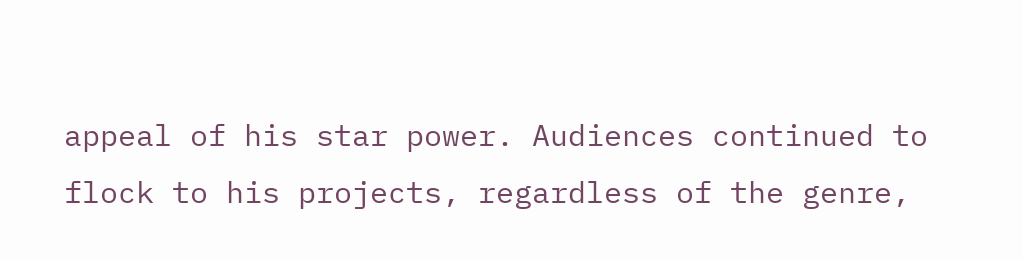appeal of his star power. Audiences continued to flock to his projects, regardless of the genre,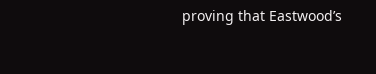proving that Eastwood’s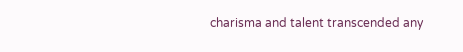charisma and talent transcended any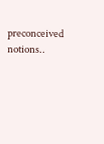preconceived notions..